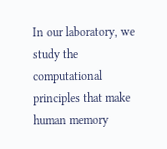In our laboratory, we study the computational principles that make human memory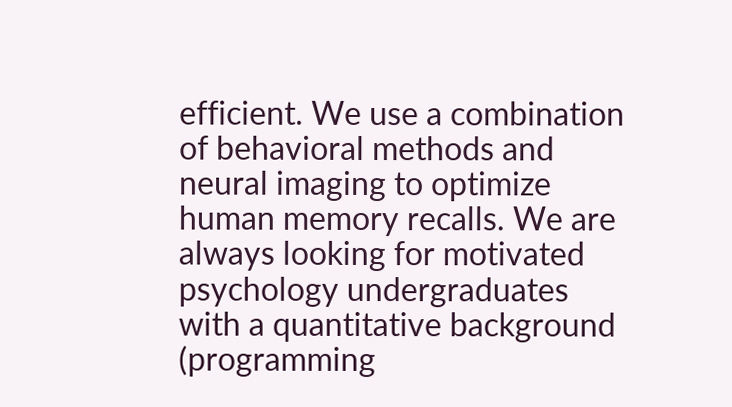efficient. We use a combination of behavioral methods and neural imaging to optimize human memory recalls. We are always looking for motivated psychology undergraduates with a quantitative background (programming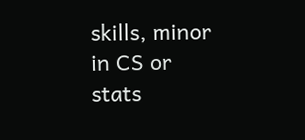skills, minor in CS or stats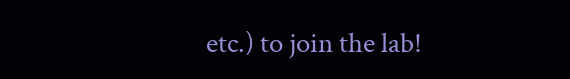etc.) to join the lab!